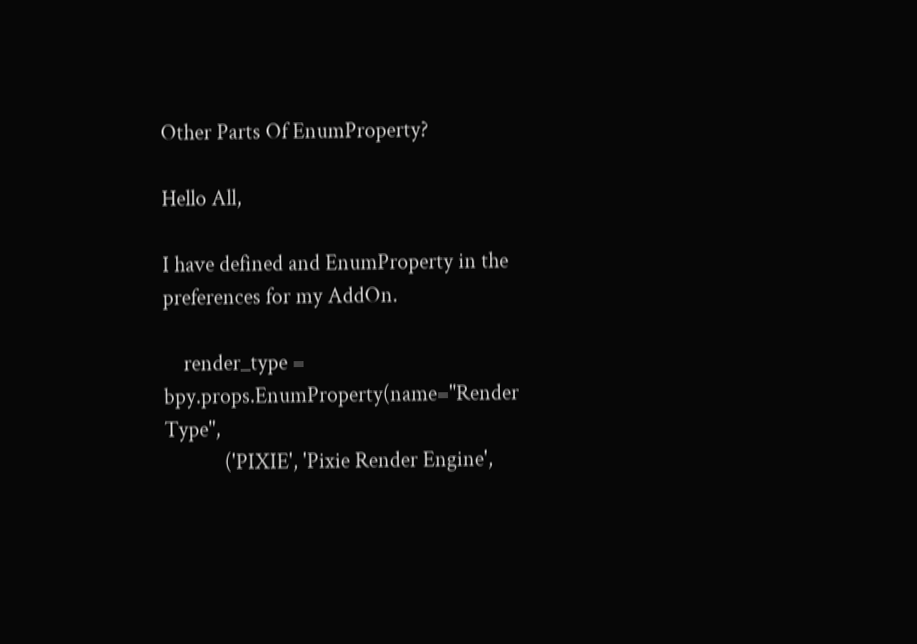Other Parts Of EnumProperty?

Hello All,

I have defined and EnumProperty in the preferences for my AddOn.

    render_type = bpy.props.EnumProperty(name="Render Type",
            ('PIXIE', 'Pixie Render Engine',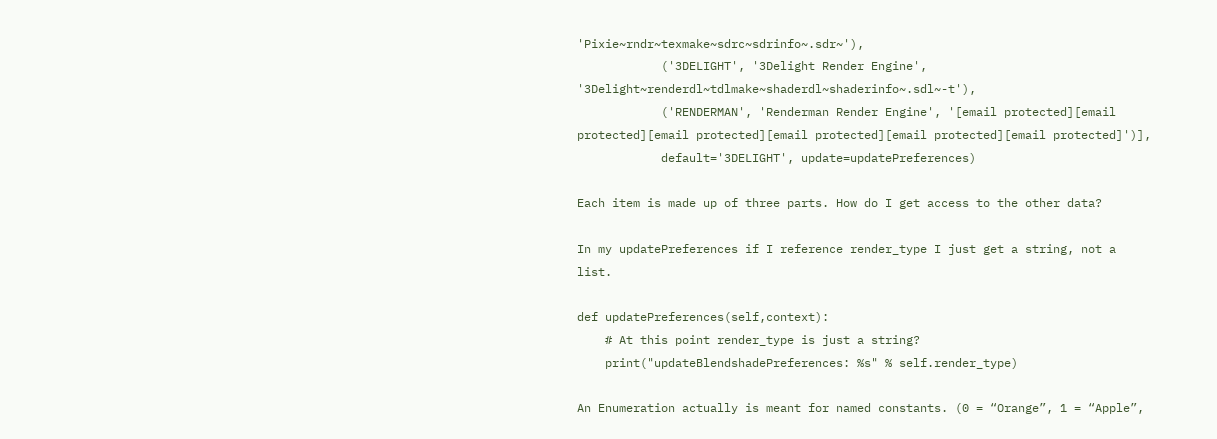'Pixie~rndr~texmake~sdrc~sdrinfo~.sdr~'),
            ('3DELIGHT', '3Delight Render Engine', '3Delight~renderdl~tdlmake~shaderdl~shaderinfo~.sdl~-t'),
            ('RENDERMAN', 'Renderman Render Engine', '[email protected][email protected][email protected][email protected][email protected][email protected]')],
            default='3DELIGHT', update=updatePreferences)

Each item is made up of three parts. How do I get access to the other data?

In my updatePreferences if I reference render_type I just get a string, not a list.

def updatePreferences(self,context):
    # At this point render_type is just a string?
    print("updateBlendshadePreferences: %s" % self.render_type)

An Enumeration actually is meant for named constants. (0 = “Orange”, 1 = “Apple”,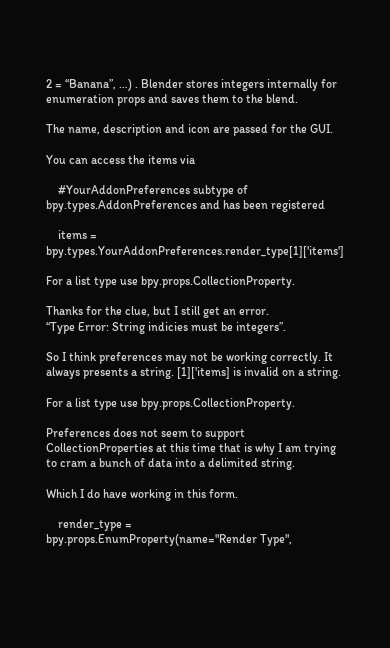2 = “Banana”, …) . Blender stores integers internally for enumeration props and saves them to the blend.

The name, description and icon are passed for the GUI.

You can access the items via

    #YourAddonPreferences subtype of bpy.types.AddonPreferences and has been registered

    items = bpy.types.YourAddonPreferences.render_type[1]['items']

For a list type use bpy.props.CollectionProperty.

Thanks for the clue, but I still get an error.
“Type Error: String indicies must be integers”.

So I think preferences may not be working correctly. It always presents a string. [1]['items] is invalid on a string.

For a list type use bpy.props.CollectionProperty.

Preferences does not seem to support CollectionProperties at this time that is why I am trying to cram a bunch of data into a delimited string.

Which I do have working in this form.

    render_type = bpy.props.EnumProperty(name="Render Type",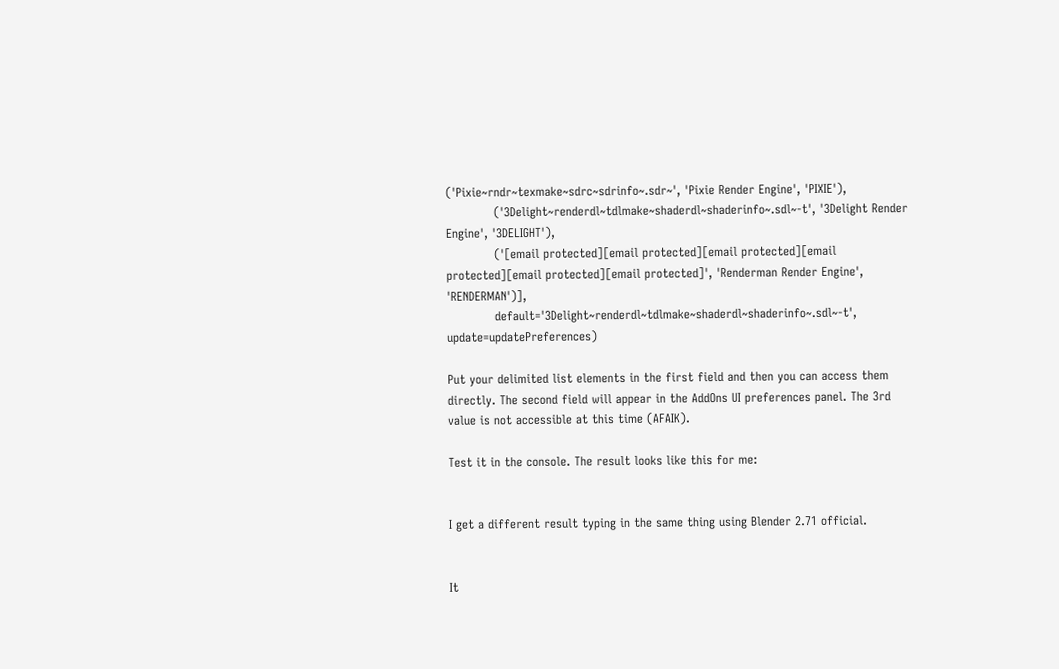('Pixie~rndr~texmake~sdrc~sdrinfo~.sdr~', 'Pixie Render Engine', 'PIXIE'),
            ('3Delight~renderdl~tdlmake~shaderdl~shaderinfo~.sdl~-t', '3Delight Render Engine', '3DELIGHT'),
            ('[email protected][email protected][email protected][email protected][email protected][email protected]', 'Renderman Render Engine', 'RENDERMAN')],
            default='3Delight~renderdl~tdlmake~shaderdl~shaderinfo~.sdl~-t', update=updatePreferences)

Put your delimited list elements in the first field and then you can access them directly. The second field will appear in the AddOns UI preferences panel. The 3rd value is not accessible at this time (AFAIK).

Test it in the console. The result looks like this for me:


I get a different result typing in the same thing using Blender 2.71 official.


It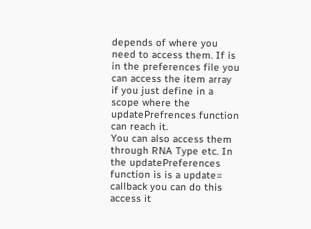depends of where you need to access them. If is in the preferences file you can access the item array if you just define in a scope where the updatePrefrences function can reach it.
You can also access them through RNA Type etc. In the updatePreferences function is is a update= callback you can do this access it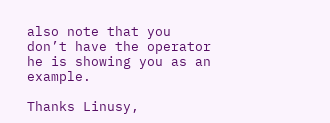also note that you don’t have the operator he is showing you as an example.

Thanks Linusy,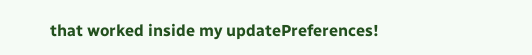that worked inside my updatePreferences!